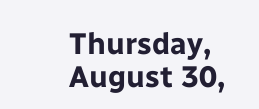Thursday, August 30,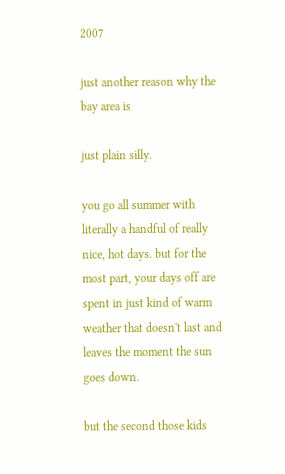2007

just another reason why the bay area is

just plain silly.

you go all summer with literally a handful of really nice, hot days. but for the most part, your days off are spent in just kind of warm weather that doesn't last and leaves the moment the sun goes down.

but the second those kids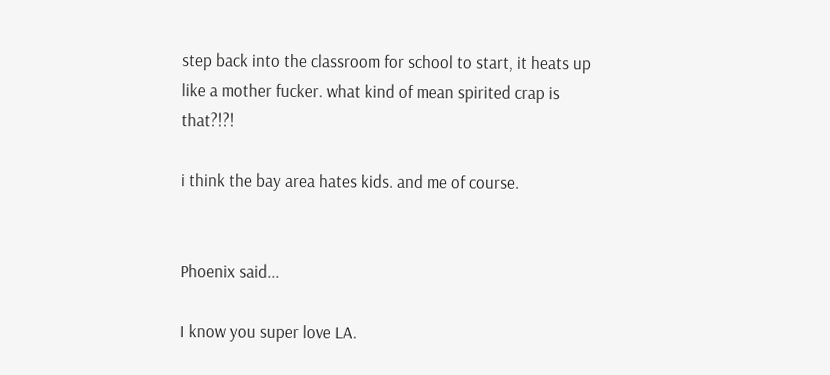step back into the classroom for school to start, it heats up like a mother fucker. what kind of mean spirited crap is that?!?!

i think the bay area hates kids. and me of course.


Phoenix said...

I know you super love LA.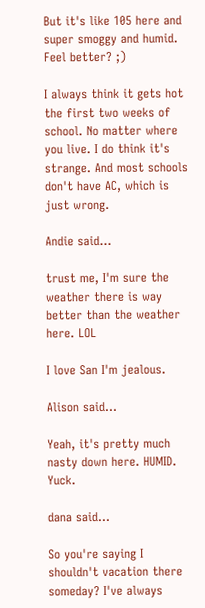But it's like 105 here and super smoggy and humid. Feel better? ;)

I always think it gets hot the first two weeks of school. No matter where you live. I do think it's strange. And most schools don't have AC, which is just wrong.

Andie said...

trust me, I'm sure the weather there is way better than the weather here. LOL

I love San I'm jealous.

Alison said...

Yeah, it's pretty much nasty down here. HUMID. Yuck.

dana said...

So you're saying I shouldn't vacation there someday? I've always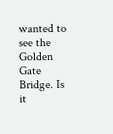wanted to see the Golden Gate Bridge. Is it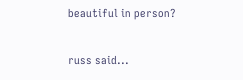beautiful in person?

russ said...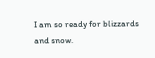I am so ready for blizzards and snow.